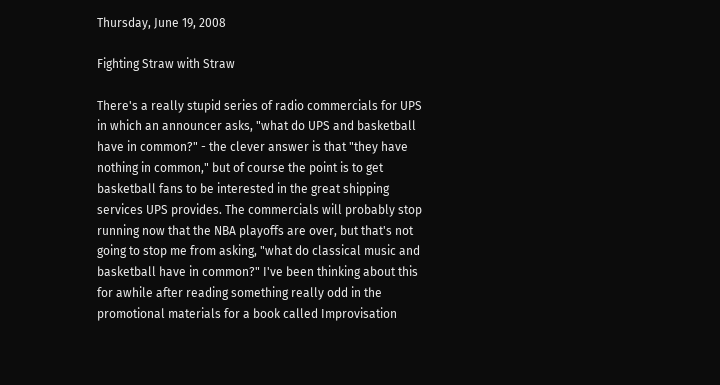Thursday, June 19, 2008

Fighting Straw with Straw

There's a really stupid series of radio commercials for UPS in which an announcer asks, "what do UPS and basketball have in common?" - the clever answer is that "they have nothing in common," but of course the point is to get basketball fans to be interested in the great shipping services UPS provides. The commercials will probably stop running now that the NBA playoffs are over, but that's not going to stop me from asking, "what do classical music and basketball have in common?" I've been thinking about this for awhile after reading something really odd in the promotional materials for a book called Improvisation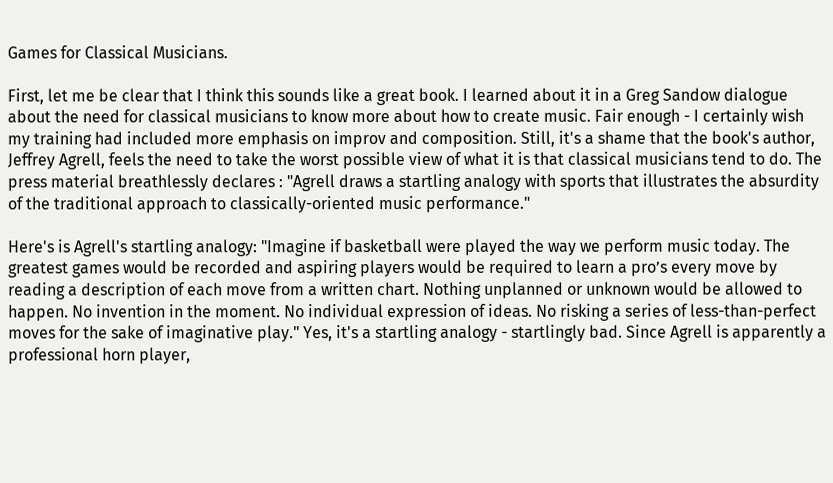Games for Classical Musicians.

First, let me be clear that I think this sounds like a great book. I learned about it in a Greg Sandow dialogue about the need for classical musicians to know more about how to create music. Fair enough - I certainly wish my training had included more emphasis on improv and composition. Still, it's a shame that the book's author, Jeffrey Agrell, feels the need to take the worst possible view of what it is that classical musicians tend to do. The press material breathlessly declares : "Agrell draws a startling analogy with sports that illustrates the absurdity of the traditional approach to classically-oriented music performance."

Here's is Agrell's startling analogy: "Imagine if basketball were played the way we perform music today. The greatest games would be recorded and aspiring players would be required to learn a pro’s every move by reading a description of each move from a written chart. Nothing unplanned or unknown would be allowed to happen. No invention in the moment. No individual expression of ideas. No risking a series of less-than-perfect moves for the sake of imaginative play." Yes, it's a startling analogy - startlingly bad. Since Agrell is apparently a professional horn player,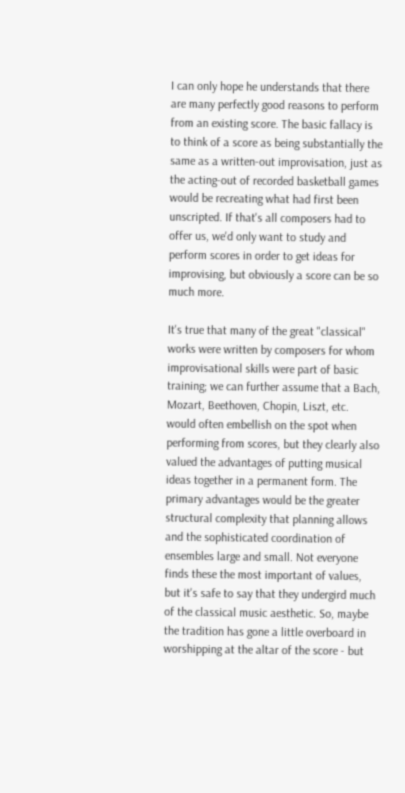I can only hope he understands that there are many perfectly good reasons to perform from an existing score. The basic fallacy is to think of a score as being substantially the same as a written-out improvisation, just as the acting-out of recorded basketball games would be recreating what had first been unscripted. If that's all composers had to offer us, we'd only want to study and perform scores in order to get ideas for improvising, but obviously a score can be so much more.

It's true that many of the great "classical" works were written by composers for whom improvisational skills were part of basic training; we can further assume that a Bach, Mozart, Beethoven, Chopin, Liszt, etc. would often embellish on the spot when performing from scores, but they clearly also valued the advantages of putting musical ideas together in a permanent form. The primary advantages would be the greater structural complexity that planning allows and the sophisticated coordination of ensembles large and small. Not everyone finds these the most important of values, but it's safe to say that they undergird much of the classical music aesthetic. So, maybe the tradition has gone a little overboard in worshipping at the altar of the score - but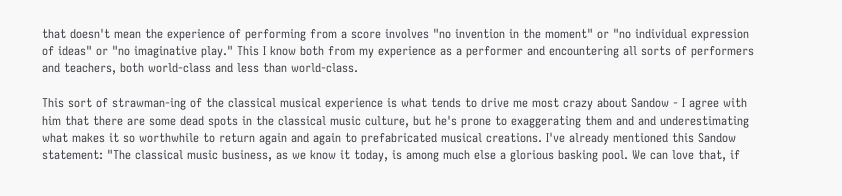that doesn't mean the experience of performing from a score involves "no invention in the moment" or "no individual expression of ideas" or "no imaginative play." This I know both from my experience as a performer and encountering all sorts of performers and teachers, both world-class and less than world-class.

This sort of strawman-ing of the classical musical experience is what tends to drive me most crazy about Sandow - I agree with him that there are some dead spots in the classical music culture, but he's prone to exaggerating them and and underestimating what makes it so worthwhile to return again and again to prefabricated musical creations. I've already mentioned this Sandow statement: "The classical music business, as we know it today, is among much else a glorious basking pool. We can love that, if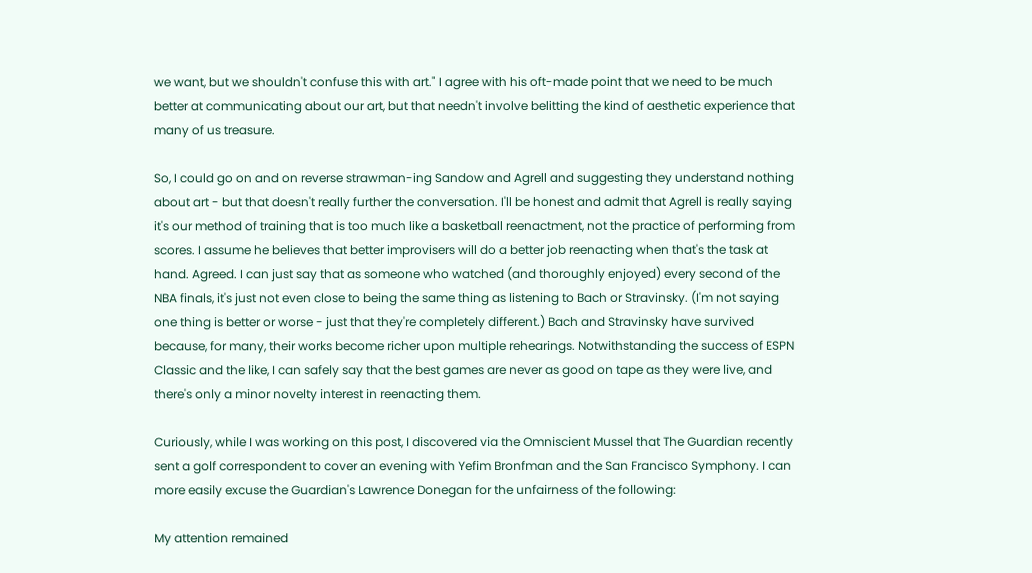we want, but we shouldn't confuse this with art." I agree with his oft-made point that we need to be much better at communicating about our art, but that needn't involve belitting the kind of aesthetic experience that many of us treasure.

So, I could go on and on reverse strawman-ing Sandow and Agrell and suggesting they understand nothing about art - but that doesn't really further the conversation. I'll be honest and admit that Agrell is really saying it's our method of training that is too much like a basketball reenactment, not the practice of performing from scores. I assume he believes that better improvisers will do a better job reenacting when that's the task at hand. Agreed. I can just say that as someone who watched (and thoroughly enjoyed) every second of the NBA finals, it's just not even close to being the same thing as listening to Bach or Stravinsky. (I'm not saying one thing is better or worse - just that they're completely different.) Bach and Stravinsky have survived because, for many, their works become richer upon multiple rehearings. Notwithstanding the success of ESPN Classic and the like, I can safely say that the best games are never as good on tape as they were live, and there's only a minor novelty interest in reenacting them.

Curiously, while I was working on this post, I discovered via the Omniscient Mussel that The Guardian recently sent a golf correspondent to cover an evening with Yefim Bronfman and the San Francisco Symphony. I can more easily excuse the Guardian's Lawrence Donegan for the unfairness of the following:

My attention remained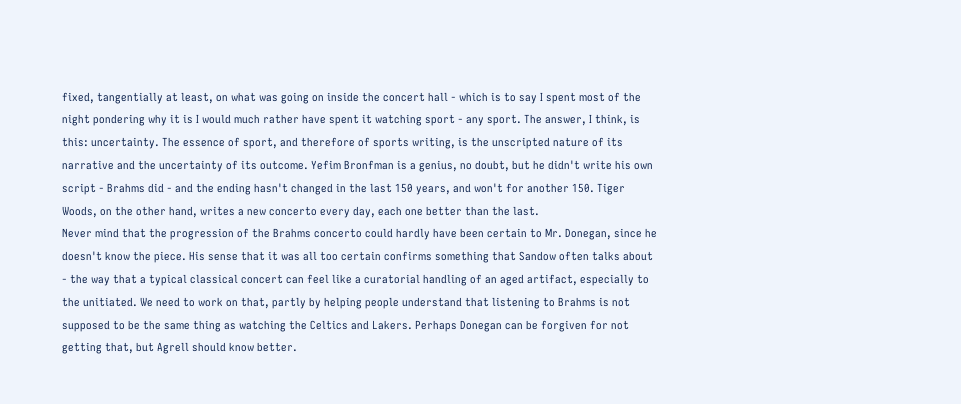fixed, tangentially at least, on what was going on inside the concert hall - which is to say I spent most of the night pondering why it is I would much rather have spent it watching sport - any sport. The answer, I think, is this: uncertainty. The essence of sport, and therefore of sports writing, is the unscripted nature of its narrative and the uncertainty of its outcome. Yefim Bronfman is a genius, no doubt, but he didn't write his own script - Brahms did - and the ending hasn't changed in the last 150 years, and won't for another 150. Tiger Woods, on the other hand, writes a new concerto every day, each one better than the last.
Never mind that the progression of the Brahms concerto could hardly have been certain to Mr. Donegan, since he doesn't know the piece. His sense that it was all too certain confirms something that Sandow often talks about - the way that a typical classical concert can feel like a curatorial handling of an aged artifact, especially to the unitiated. We need to work on that, partly by helping people understand that listening to Brahms is not supposed to be the same thing as watching the Celtics and Lakers. Perhaps Donegan can be forgiven for not getting that, but Agrell should know better.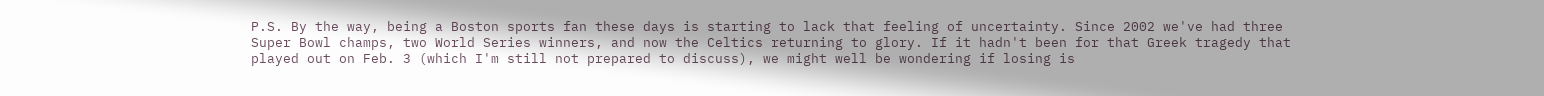P.S. By the way, being a Boston sports fan these days is starting to lack that feeling of uncertainty. Since 2002 we've had three Super Bowl champs, two World Series winners, and now the Celtics returning to glory. If it hadn't been for that Greek tragedy that played out on Feb. 3 (which I'm still not prepared to discuss), we might well be wondering if losing is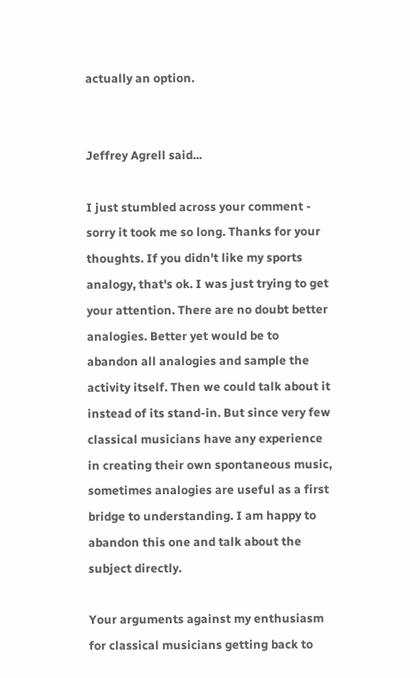actually an option.


Jeffrey Agrell said...

I just stumbled across your comment - sorry it took me so long. Thanks for your thoughts. If you didn't like my sports analogy, that's ok. I was just trying to get your attention. There are no doubt better analogies. Better yet would be to abandon all analogies and sample the activity itself. Then we could talk about it instead of its stand-in. But since very few classical musicians have any experience in creating their own spontaneous music, sometimes analogies are useful as a first bridge to understanding. I am happy to abandon this one and talk about the subject directly.

Your arguments against my enthusiasm for classical musicians getting back to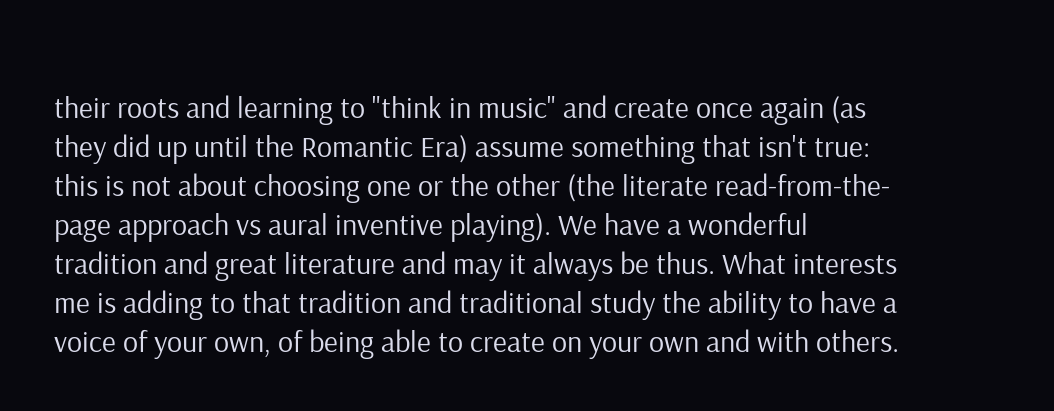their roots and learning to "think in music" and create once again (as they did up until the Romantic Era) assume something that isn't true: this is not about choosing one or the other (the literate read-from-the-page approach vs aural inventive playing). We have a wonderful tradition and great literature and may it always be thus. What interests me is adding to that tradition and traditional study the ability to have a voice of your own, of being able to create on your own and with others.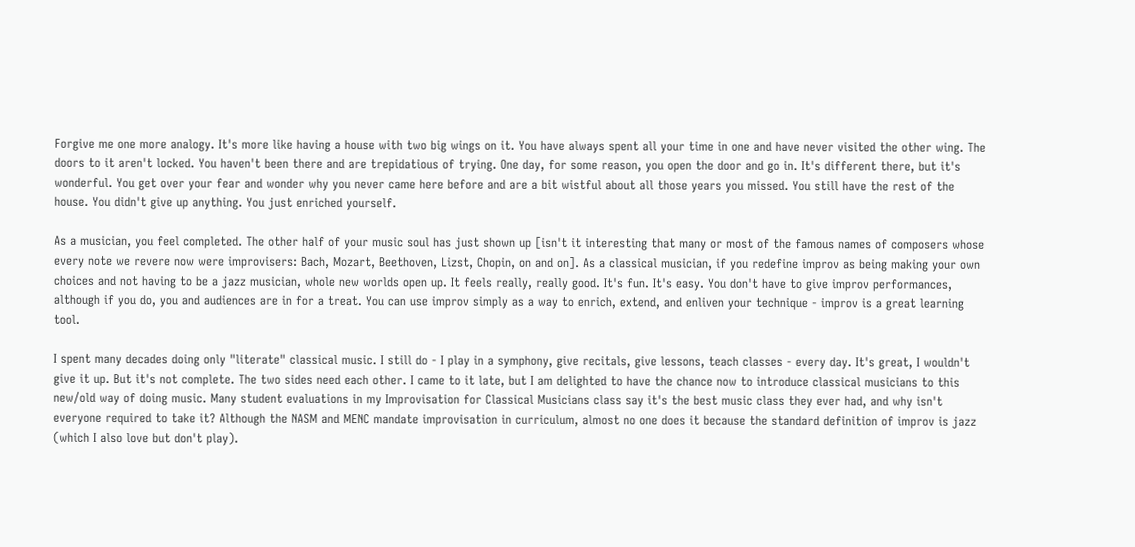Forgive me one more analogy. It's more like having a house with two big wings on it. You have always spent all your time in one and have never visited the other wing. The doors to it aren't locked. You haven't been there and are trepidatious of trying. One day, for some reason, you open the door and go in. It's different there, but it's wonderful. You get over your fear and wonder why you never came here before and are a bit wistful about all those years you missed. You still have the rest of the house. You didn't give up anything. You just enriched yourself.

As a musician, you feel completed. The other half of your music soul has just shown up [isn't it interesting that many or most of the famous names of composers whose every note we revere now were improvisers: Bach, Mozart, Beethoven, Lizst, Chopin, on and on]. As a classical musician, if you redefine improv as being making your own choices and not having to be a jazz musician, whole new worlds open up. It feels really, really good. It's fun. It's easy. You don't have to give improv performances, although if you do, you and audiences are in for a treat. You can use improv simply as a way to enrich, extend, and enliven your technique - improv is a great learning tool.

I spent many decades doing only "literate" classical music. I still do - I play in a symphony, give recitals, give lessons, teach classes - every day. It's great, I wouldn't give it up. But it's not complete. The two sides need each other. I came to it late, but I am delighted to have the chance now to introduce classical musicians to this new/old way of doing music. Many student evaluations in my Improvisation for Classical Musicians class say it's the best music class they ever had, and why isn't everyone required to take it? Although the NASM and MENC mandate improvisation in curriculum, almost no one does it because the standard definition of improv is jazz (which I also love but don't play).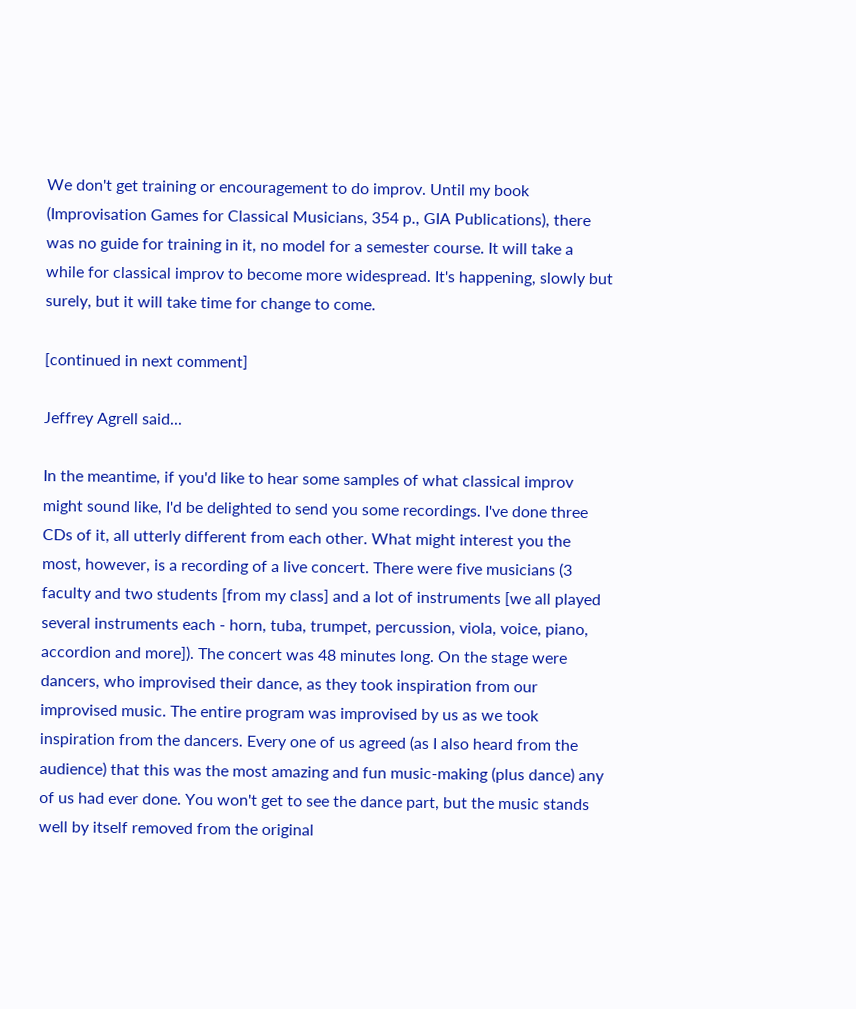We don't get training or encouragement to do improv. Until my book (Improvisation Games for Classical Musicians, 354 p., GIA Publications), there was no guide for training in it, no model for a semester course. It will take a while for classical improv to become more widespread. It's happening, slowly but surely, but it will take time for change to come.

[continued in next comment]

Jeffrey Agrell said...

In the meantime, if you'd like to hear some samples of what classical improv might sound like, I'd be delighted to send you some recordings. I've done three CDs of it, all utterly different from each other. What might interest you the most, however, is a recording of a live concert. There were five musicians (3 faculty and two students [from my class] and a lot of instruments [we all played several instruments each - horn, tuba, trumpet, percussion, viola, voice, piano, accordion and more]). The concert was 48 minutes long. On the stage were dancers, who improvised their dance, as they took inspiration from our improvised music. The entire program was improvised by us as we took inspiration from the dancers. Every one of us agreed (as I also heard from the audience) that this was the most amazing and fun music-making (plus dance) any of us had ever done. You won't get to see the dance part, but the music stands well by itself removed from the original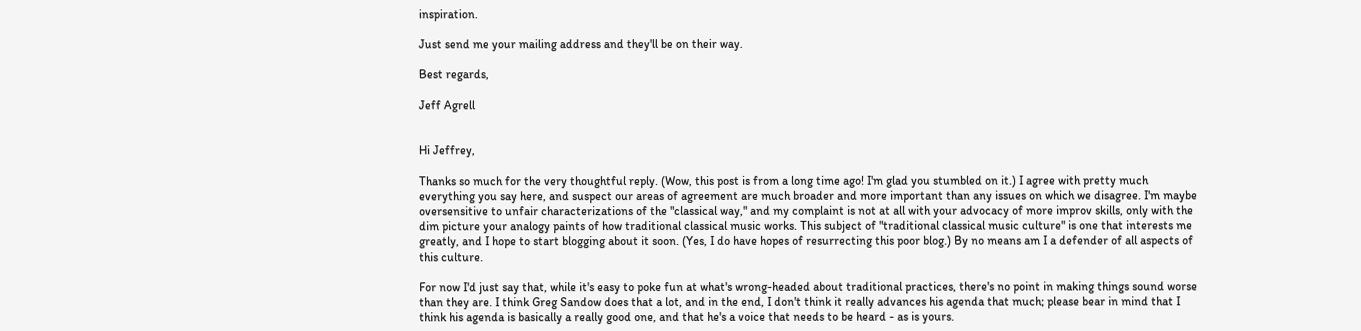inspiration.

Just send me your mailing address and they'll be on their way.

Best regards,

Jeff Agrell


Hi Jeffrey,

Thanks so much for the very thoughtful reply. (Wow, this post is from a long time ago! I'm glad you stumbled on it.) I agree with pretty much everything you say here, and suspect our areas of agreement are much broader and more important than any issues on which we disagree. I'm maybe oversensitive to unfair characterizations of the "classical way," and my complaint is not at all with your advocacy of more improv skills, only with the dim picture your analogy paints of how traditional classical music works. This subject of "traditional classical music culture" is one that interests me greatly, and I hope to start blogging about it soon. (Yes, I do have hopes of resurrecting this poor blog.) By no means am I a defender of all aspects of this culture.

For now I'd just say that, while it's easy to poke fun at what's wrong-headed about traditional practices, there's no point in making things sound worse than they are. I think Greg Sandow does that a lot, and in the end, I don't think it really advances his agenda that much; please bear in mind that I think his agenda is basically a really good one, and that he's a voice that needs to be heard - as is yours.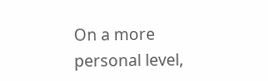On a more personal level,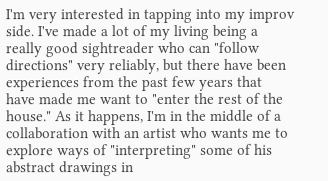I'm very interested in tapping into my improv side. I've made a lot of my living being a really good sightreader who can "follow directions" very reliably, but there have been experiences from the past few years that have made me want to "enter the rest of the house." As it happens, I'm in the middle of a collaboration with an artist who wants me to explore ways of "interpreting" some of his abstract drawings in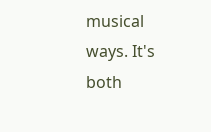musical ways. It's both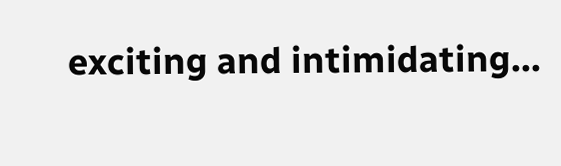exciting and intimidating...